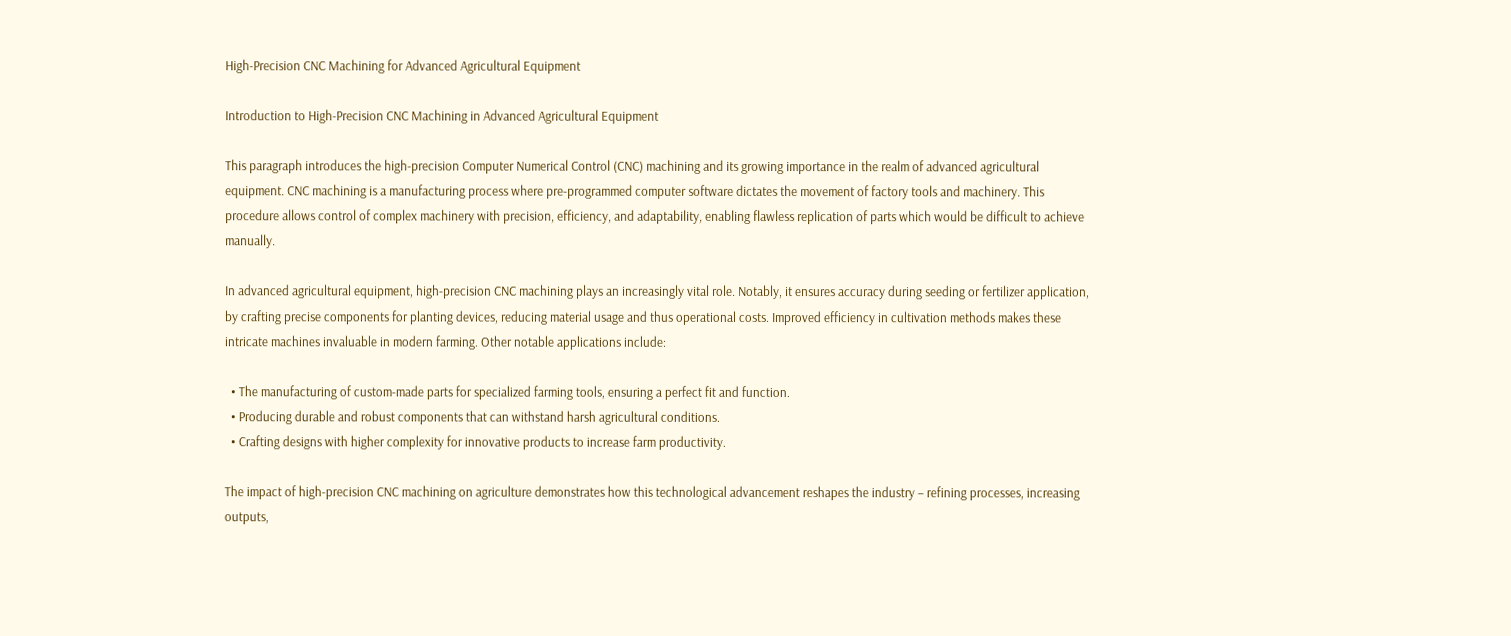High-Precision CNC Machining for Advanced Agricultural Equipment

Introduction to High-Precision CNC Machining in Advanced Agricultural Equipment

This paragraph introduces the high-precision Computer Numerical Control (CNC) machining and its growing importance in the realm of advanced agricultural equipment. CNC machining is a manufacturing process where pre-programmed computer software dictates the movement of factory tools and machinery. This procedure allows control of complex machinery with precision, efficiency, and adaptability, enabling flawless replication of parts which would be difficult to achieve manually.

In advanced agricultural equipment, high-precision CNC machining plays an increasingly vital role. Notably, it ensures accuracy during seeding or fertilizer application, by crafting precise components for planting devices, reducing material usage and thus operational costs. Improved efficiency in cultivation methods makes these intricate machines invaluable in modern farming. Other notable applications include:

  • The manufacturing of custom-made parts for specialized farming tools, ensuring a perfect fit and function.
  • Producing durable and robust components that can withstand harsh agricultural conditions.
  • Crafting designs with higher complexity for innovative products to increase farm productivity.

The impact of high-precision CNC machining on agriculture demonstrates how this technological advancement reshapes the industry – refining processes, increasing outputs,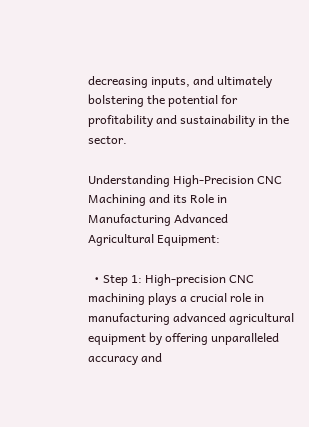decreasing inputs, and ultimately bolstering the potential for profitability and sustainability in the sector.

Understanding High-Precision CNC Machining and its Role in Manufacturing Advanced Agricultural Equipment:

  • Step 1: High-precision CNC machining plays a crucial role in manufacturing advanced agricultural equipment by offering unparalleled accuracy and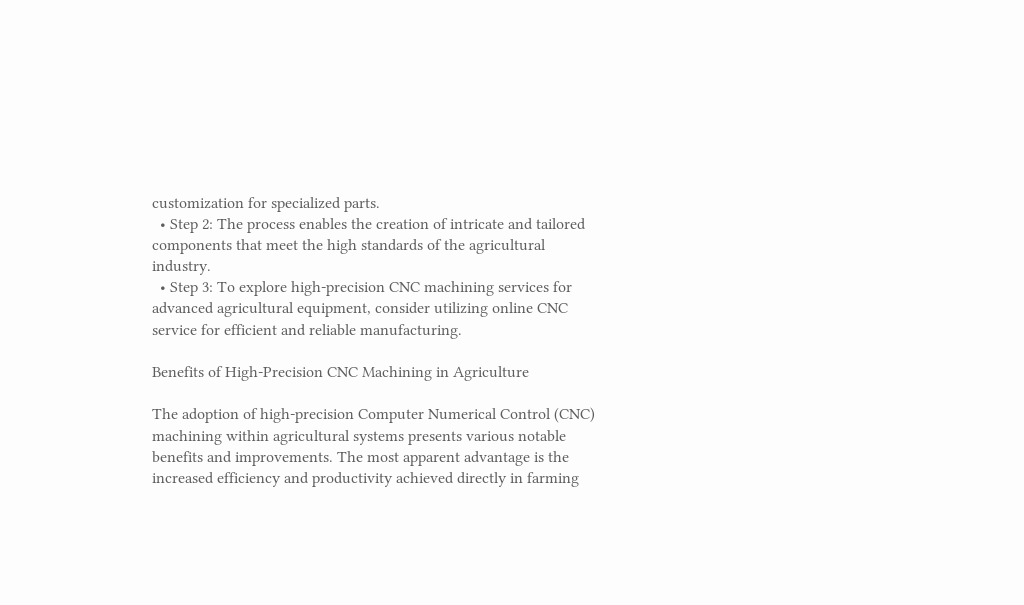customization for specialized parts.
  • Step 2: The process enables the creation of intricate and tailored components that meet the high standards of the agricultural industry.
  • Step 3: To explore high-precision CNC machining services for advanced agricultural equipment, consider utilizing online CNC service for efficient and reliable manufacturing.

Benefits of High-Precision CNC Machining in Agriculture

The adoption of high-precision Computer Numerical Control (CNC) machining within agricultural systems presents various notable benefits and improvements. The most apparent advantage is the increased efficiency and productivity achieved directly in farming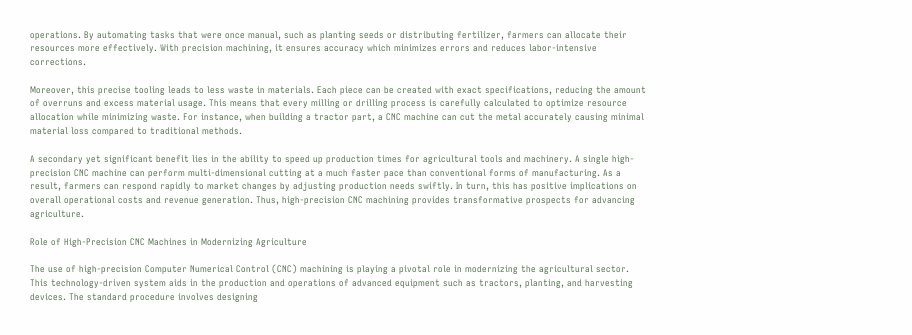operations. By automating tasks that were once manual, such as planting seeds or distributing fertilizer, farmers can allocate their resources more effectively. With precision machining, it ensures accuracy which minimizes errors and reduces labor-intensive corrections.

Moreover, this precise tooling leads to less waste in materials. Each piece can be created with exact specifications, reducing the amount of overruns and excess material usage. This means that every milling or drilling process is carefully calculated to optimize resource allocation while minimizing waste. For instance, when building a tractor part, a CNC machine can cut the metal accurately causing minimal material loss compared to traditional methods.

A secondary yet significant benefit lies in the ability to speed up production times for agricultural tools and machinery. A single high-precision CNC machine can perform multi-dimensional cutting at a much faster pace than conventional forms of manufacturing. As a result, farmers can respond rapidly to market changes by adjusting production needs swiftly. In turn, this has positive implications on overall operational costs and revenue generation. Thus, high-precision CNC machining provides transformative prospects for advancing agriculture.

Role of High-Precision CNC Machines in Modernizing Agriculture

The use of high-precision Computer Numerical Control (CNC) machining is playing a pivotal role in modernizing the agricultural sector. This technology-driven system aids in the production and operations of advanced equipment such as tractors, planting, and harvesting devices. The standard procedure involves designing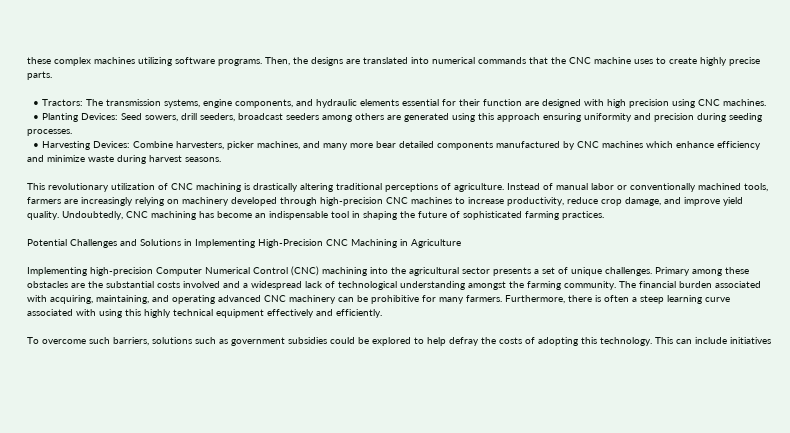these complex machines utilizing software programs. Then, the designs are translated into numerical commands that the CNC machine uses to create highly precise parts.

  • Tractors: The transmission systems, engine components, and hydraulic elements essential for their function are designed with high precision using CNC machines.
  • Planting Devices: Seed sowers, drill seeders, broadcast seeders among others are generated using this approach ensuring uniformity and precision during seeding processes.
  • Harvesting Devices: Combine harvesters, picker machines, and many more bear detailed components manufactured by CNC machines which enhance efficiency and minimize waste during harvest seasons.

This revolutionary utilization of CNC machining is drastically altering traditional perceptions of agriculture. Instead of manual labor or conventionally machined tools, farmers are increasingly relying on machinery developed through high-precision CNC machines to increase productivity, reduce crop damage, and improve yield quality. Undoubtedly, CNC machining has become an indispensable tool in shaping the future of sophisticated farming practices.

Potential Challenges and Solutions in Implementing High-Precision CNC Machining in Agriculture

Implementing high-precision Computer Numerical Control (CNC) machining into the agricultural sector presents a set of unique challenges. Primary among these obstacles are the substantial costs involved and a widespread lack of technological understanding amongst the farming community. The financial burden associated with acquiring, maintaining, and operating advanced CNC machinery can be prohibitive for many farmers. Furthermore, there is often a steep learning curve associated with using this highly technical equipment effectively and efficiently.

To overcome such barriers, solutions such as government subsidies could be explored to help defray the costs of adopting this technology. This can include initiatives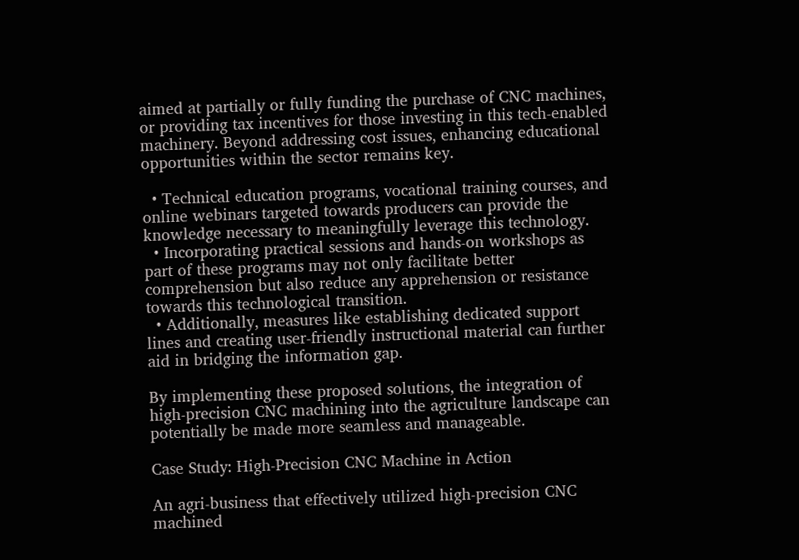aimed at partially or fully funding the purchase of CNC machines, or providing tax incentives for those investing in this tech-enabled machinery. Beyond addressing cost issues, enhancing educational opportunities within the sector remains key.

  • Technical education programs, vocational training courses, and online webinars targeted towards producers can provide the knowledge necessary to meaningfully leverage this technology.
  • Incorporating practical sessions and hands-on workshops as part of these programs may not only facilitate better comprehension but also reduce any apprehension or resistance towards this technological transition.
  • Additionally, measures like establishing dedicated support lines and creating user-friendly instructional material can further aid in bridging the information gap.

By implementing these proposed solutions, the integration of high-precision CNC machining into the agriculture landscape can potentially be made more seamless and manageable.

Case Study: High-Precision CNC Machine in Action

An agri-business that effectively utilized high-precision CNC machined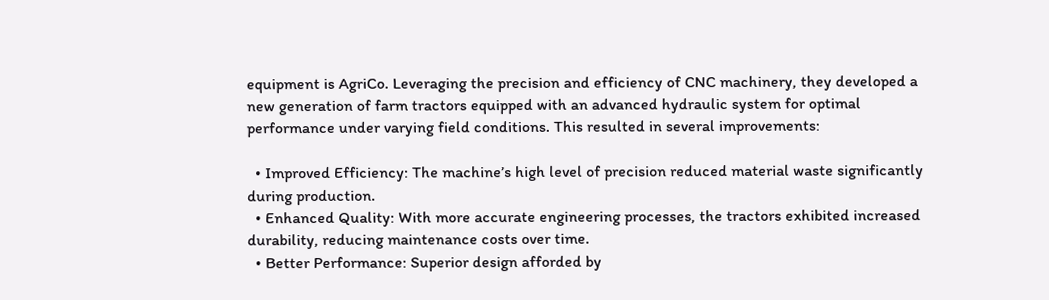equipment is AgriCo. Leveraging the precision and efficiency of CNC machinery, they developed a new generation of farm tractors equipped with an advanced hydraulic system for optimal performance under varying field conditions. This resulted in several improvements:

  • Improved Efficiency: The machine’s high level of precision reduced material waste significantly during production.
  • Enhanced Quality: With more accurate engineering processes, the tractors exhibited increased durability, reducing maintenance costs over time.
  • Better Performance: Superior design afforded by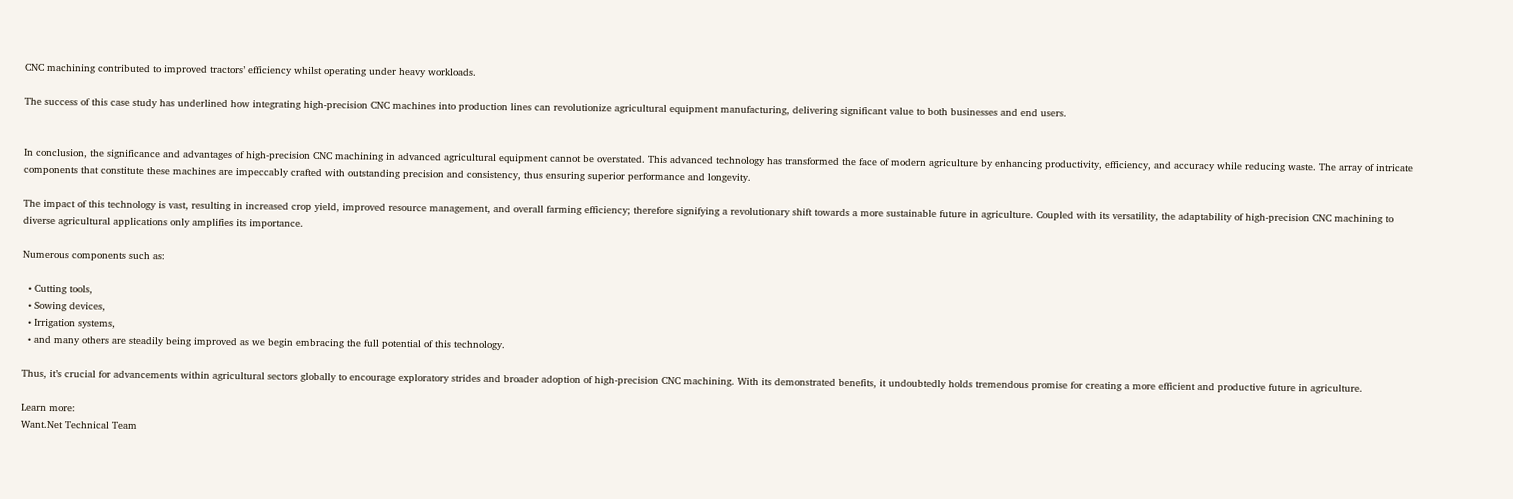CNC machining contributed to improved tractors’ efficiency whilst operating under heavy workloads.

The success of this case study has underlined how integrating high-precision CNC machines into production lines can revolutionize agricultural equipment manufacturing, delivering significant value to both businesses and end users.


In conclusion, the significance and advantages of high-precision CNC machining in advanced agricultural equipment cannot be overstated. This advanced technology has transformed the face of modern agriculture by enhancing productivity, efficiency, and accuracy while reducing waste. The array of intricate components that constitute these machines are impeccably crafted with outstanding precision and consistency, thus ensuring superior performance and longevity.

The impact of this technology is vast, resulting in increased crop yield, improved resource management, and overall farming efficiency; therefore signifying a revolutionary shift towards a more sustainable future in agriculture. Coupled with its versatility, the adaptability of high-precision CNC machining to diverse agricultural applications only amplifies its importance.

Numerous components such as:

  • Cutting tools,
  • Sowing devices,
  • Irrigation systems,
  • and many others are steadily being improved as we begin embracing the full potential of this technology.

Thus, it’s crucial for advancements within agricultural sectors globally to encourage exploratory strides and broader adoption of high-precision CNC machining. With its demonstrated benefits, it undoubtedly holds tremendous promise for creating a more efficient and productive future in agriculture.

Learn more:
Want.Net Technical Team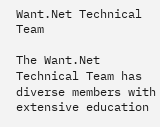Want.Net Technical Team

The Want.Net Technical Team has diverse members with extensive education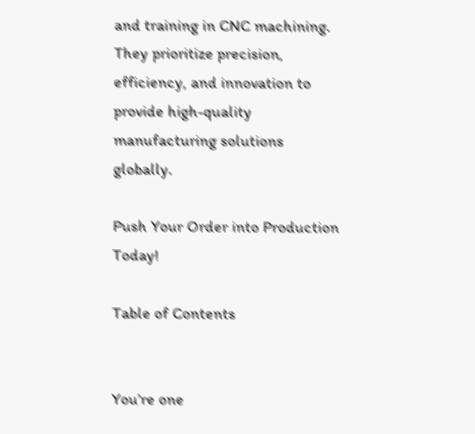and training in CNC machining. They prioritize precision, efficiency, and innovation to provide high-quality manufacturing solutions globally.

Push Your Order into Production Today!

Table of Contents


You’re one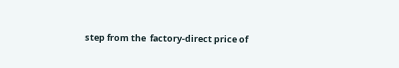step from the  factory-direct price of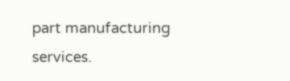part manufacturing services.